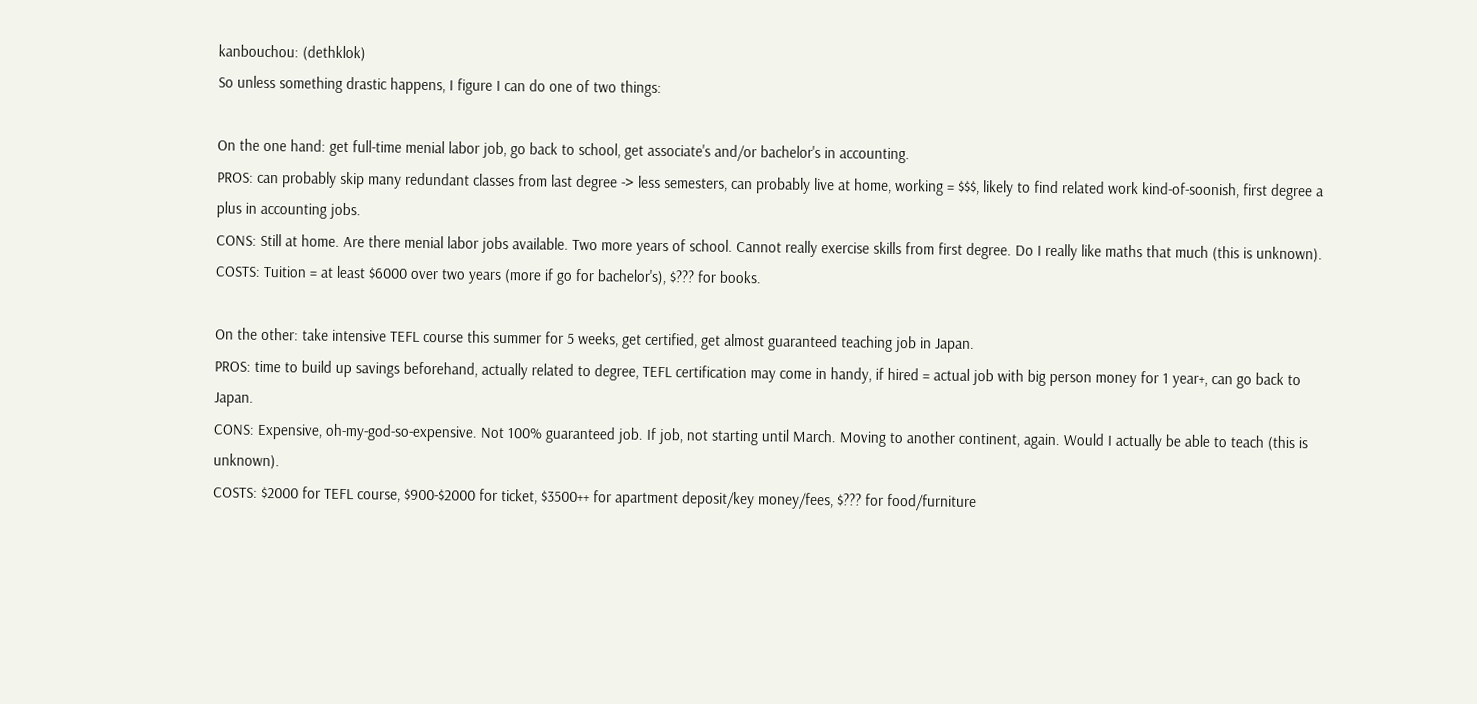kanbouchou: (dethklok)
So unless something drastic happens, I figure I can do one of two things:

On the one hand: get full-time menial labor job, go back to school, get associate's and/or bachelor's in accounting.
PROS: can probably skip many redundant classes from last degree -> less semesters, can probably live at home, working = $$$, likely to find related work kind-of-soonish, first degree a plus in accounting jobs.
CONS: Still at home. Are there menial labor jobs available. Two more years of school. Cannot really exercise skills from first degree. Do I really like maths that much (this is unknown).
COSTS: Tuition = at least $6000 over two years (more if go for bachelor's), $??? for books.

On the other: take intensive TEFL course this summer for 5 weeks, get certified, get almost guaranteed teaching job in Japan.
PROS: time to build up savings beforehand, actually related to degree, TEFL certification may come in handy, if hired = actual job with big person money for 1 year+, can go back to Japan.
CONS: Expensive, oh-my-god-so-expensive. Not 100% guaranteed job. If job, not starting until March. Moving to another continent, again. Would I actually be able to teach (this is unknown).
COSTS: $2000 for TEFL course, $900-$2000 for ticket, $3500++ for apartment deposit/key money/fees, $??? for food/furniture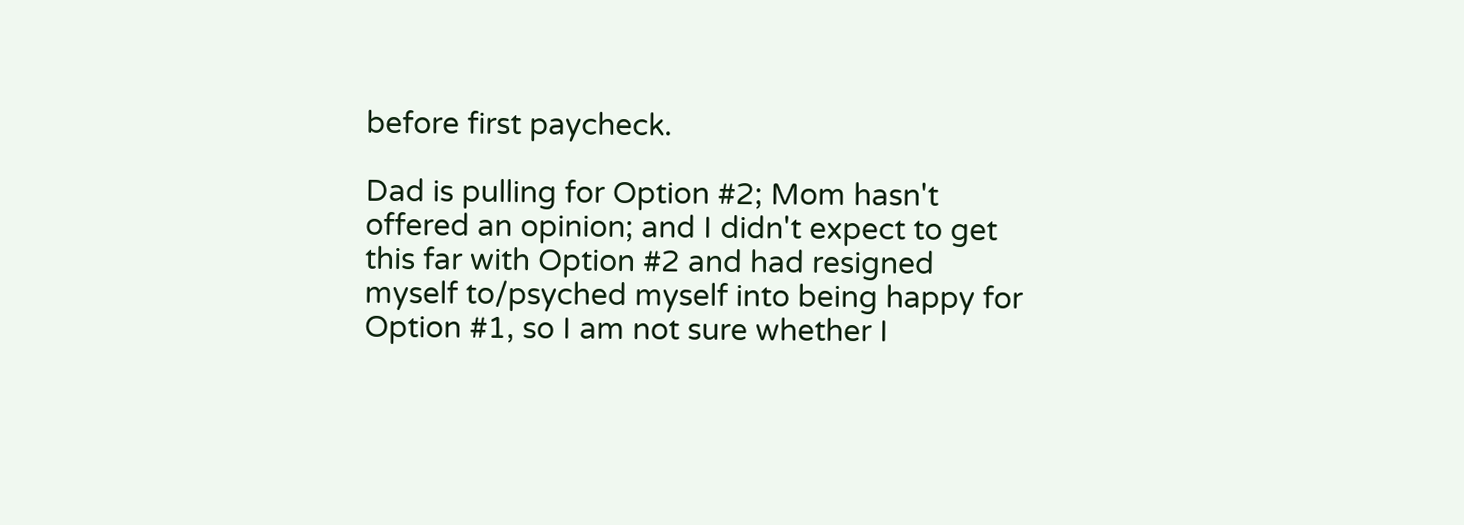before first paycheck.

Dad is pulling for Option #2; Mom hasn't offered an opinion; and I didn't expect to get this far with Option #2 and had resigned myself to/psyched myself into being happy for Option #1, so I am not sure whether I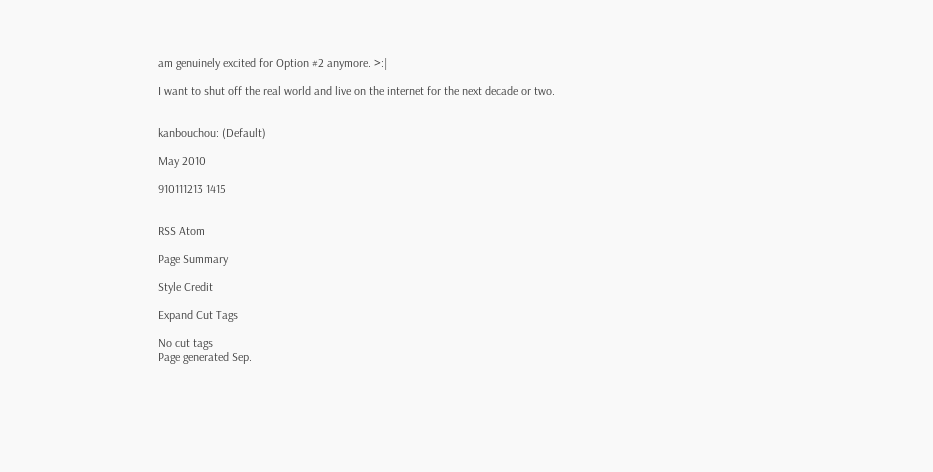am genuinely excited for Option #2 anymore. >:|

I want to shut off the real world and live on the internet for the next decade or two.


kanbouchou: (Default)

May 2010

910111213 1415


RSS Atom

Page Summary

Style Credit

Expand Cut Tags

No cut tags
Page generated Sep.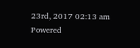23rd, 2017 02:13 am
Powered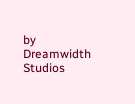by Dreamwidth Studios